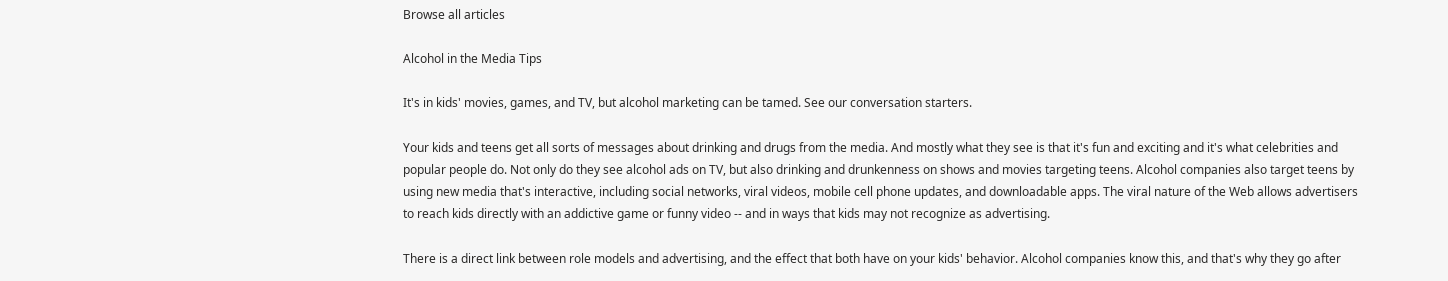Browse all articles

Alcohol in the Media Tips

It's in kids' movies, games, and TV, but alcohol marketing can be tamed. See our conversation starters.

Your kids and teens get all sorts of messages about drinking and drugs from the media. And mostly what they see is that it's fun and exciting and it's what celebrities and popular people do. Not only do they see alcohol ads on TV, but also drinking and drunkenness on shows and movies targeting teens. Alcohol companies also target teens by using new media that's interactive, including social networks, viral videos, mobile cell phone updates, and downloadable apps. The viral nature of the Web allows advertisers to reach kids directly with an addictive game or funny video -- and in ways that kids may not recognize as advertising.

There is a direct link between role models and advertising, and the effect that both have on your kids' behavior. Alcohol companies know this, and that's why they go after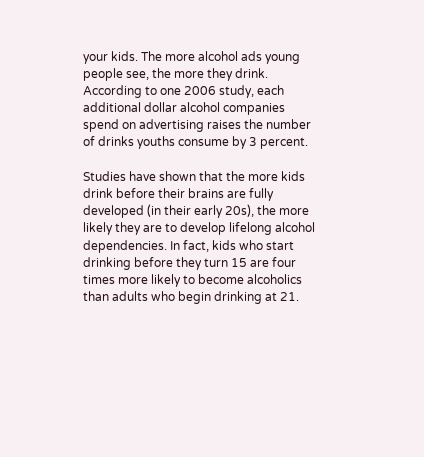your kids. The more alcohol ads young people see, the more they drink. According to one 2006 study, each additional dollar alcohol companies spend on advertising raises the number of drinks youths consume by 3 percent.

Studies have shown that the more kids drink before their brains are fully developed (in their early 20s), the more likely they are to develop lifelong alcohol dependencies. In fact, kids who start drinking before they turn 15 are four times more likely to become alcoholics than adults who begin drinking at 21.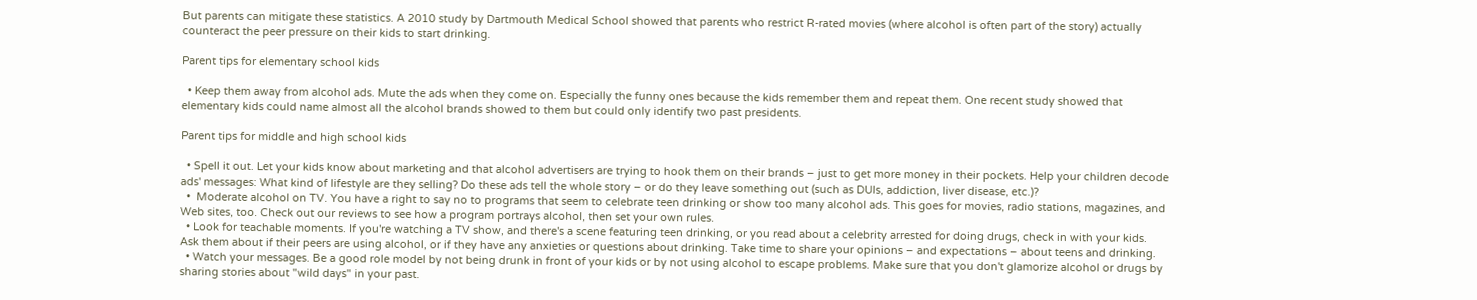But parents can mitigate these statistics. A 2010 study by Dartmouth Medical School showed that parents who restrict R-rated movies (where alcohol is often part of the story) actually counteract the peer pressure on their kids to start drinking.

Parent tips for elementary school kids

  • Keep them away from alcohol ads. Mute the ads when they come on. Especially the funny ones because the kids remember them and repeat them. One recent study showed that elementary kids could name almost all the alcohol brands showed to them but could only identify two past presidents.

Parent tips for middle and high school kids

  • Spell it out. Let your kids know about marketing and that alcohol advertisers are trying to hook them on their brands – just to get more money in their pockets. Help your children decode ads' messages: What kind of lifestyle are they selling? Do these ads tell the whole story – or do they leave something out (such as DUIs, addiction, liver disease, etc.)?
  •  Moderate alcohol on TV. You have a right to say no to programs that seem to celebrate teen drinking or show too many alcohol ads. This goes for movies, radio stations, magazines, and Web sites, too. Check out our reviews to see how a program portrays alcohol, then set your own rules.
  • Look for teachable moments. If you're watching a TV show, and there's a scene featuring teen drinking, or you read about a celebrity arrested for doing drugs, check in with your kids. Ask them about if their peers are using alcohol, or if they have any anxieties or questions about drinking. Take time to share your opinions – and expectations – about teens and drinking.
  • Watch your messages. Be a good role model by not being drunk in front of your kids or by not using alcohol to escape problems. Make sure that you don't glamorize alcohol or drugs by sharing stories about "wild days" in your past.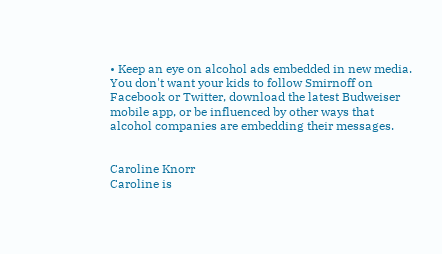• Keep an eye on alcohol ads embedded in new media. You don't want your kids to follow Smirnoff on Facebook or Twitter, download the latest Budweiser mobile app, or be influenced by other ways that alcohol companies are embedding their messages.


Caroline Knorr
Caroline is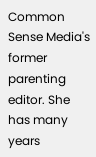Common Sense Media's former parenting editor. She has many years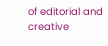of editorial and creative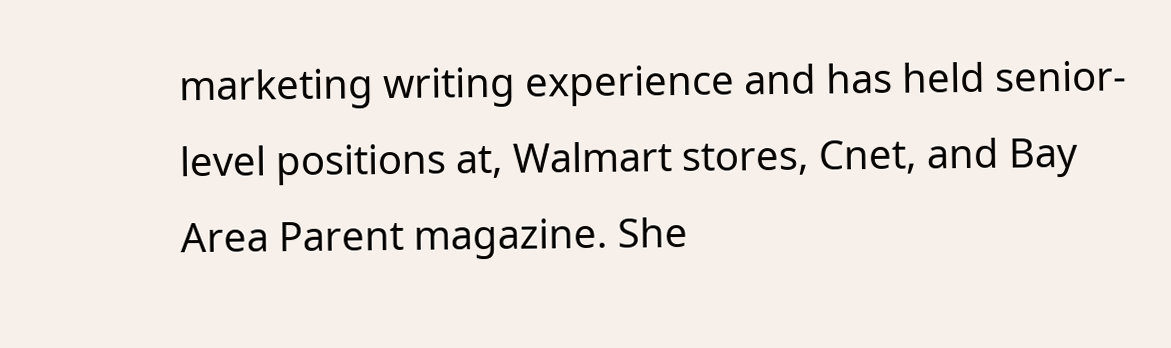marketing writing experience and has held senior-level positions at, Walmart stores, Cnet, and Bay Area Parent magazine. She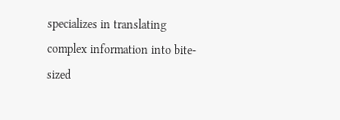specializes in translating complex information into bite-sized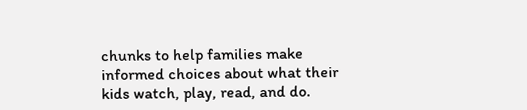chunks to help families make informed choices about what their kids watch, play, read, and do.